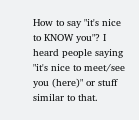How to say "it's nice to KNOW you"? I heard people saying "it's nice to meet/see you (here)" or stuff similar to that.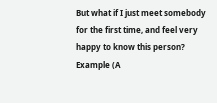But what if I just meet somebody for the first time, and feel very happy to know this person? Example (A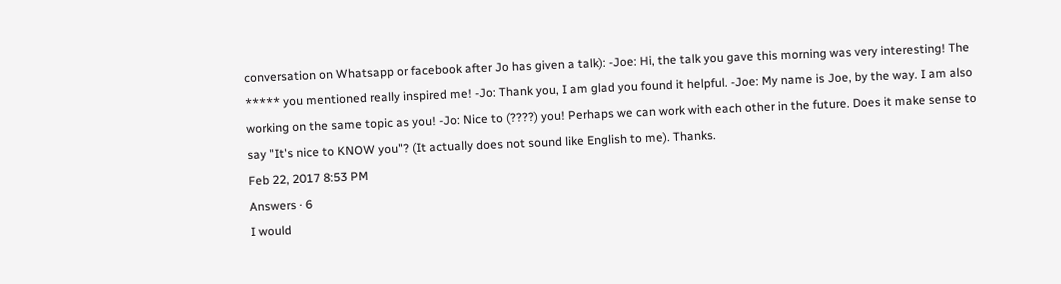conversation on Whatsapp or facebook after Jo has given a talk): -Joe: Hi, the talk you gave this morning was very interesting! The ***** you mentioned really inspired me! -Jo: Thank you, I am glad you found it helpful. -Joe: My name is Joe, by the way. I am also working on the same topic as you! -Jo: Nice to (????) you! Perhaps we can work with each other in the future. Does it make sense to say "It's nice to KNOW you"? (It actually does not sound like English to me). Thanks.
Feb 22, 2017 8:53 PM
Answers · 6
I would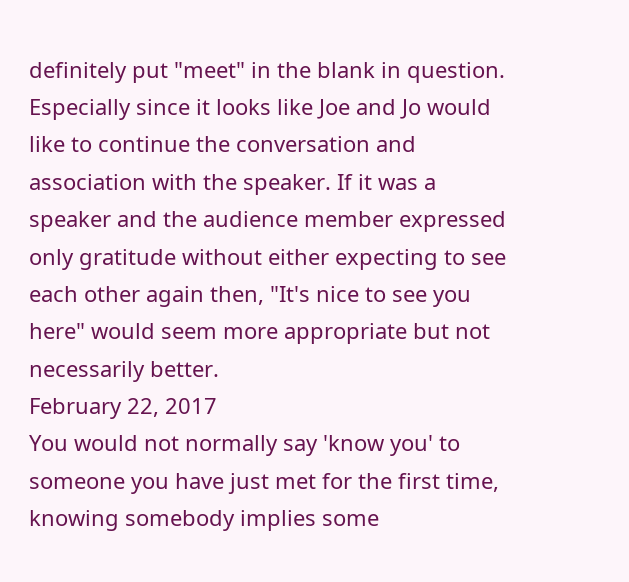definitely put "meet" in the blank in question. Especially since it looks like Joe and Jo would like to continue the conversation and association with the speaker. If it was a speaker and the audience member expressed only gratitude without either expecting to see each other again then, "It's nice to see you here" would seem more appropriate but not necessarily better.
February 22, 2017
You would not normally say 'know you' to someone you have just met for the first time, knowing somebody implies some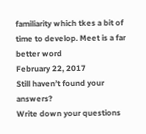familiarity which tkes a bit of time to develop. Meet is a far better word
February 22, 2017
Still haven’t found your answers?
Write down your questions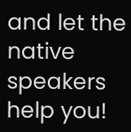and let the native speakers help you!